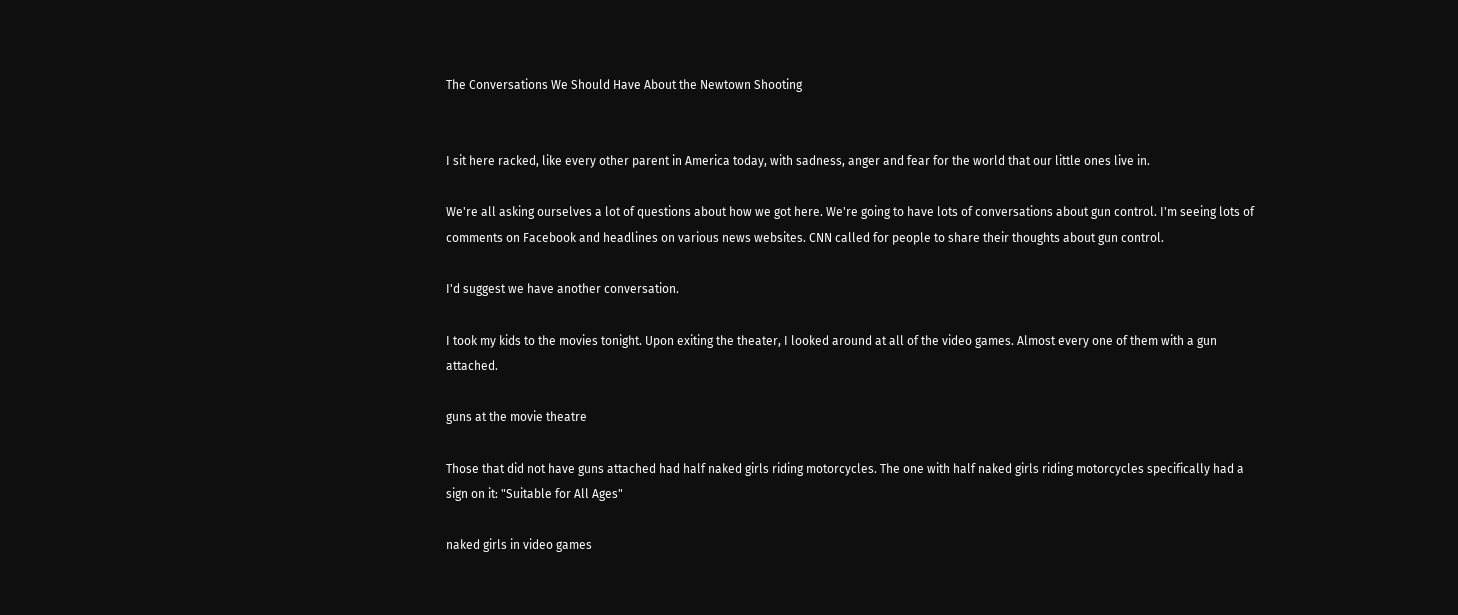The Conversations We Should Have About the Newtown Shooting


I sit here racked, like every other parent in America today, with sadness, anger and fear for the world that our little ones live in.

We're all asking ourselves a lot of questions about how we got here. We're going to have lots of conversations about gun control. I'm seeing lots of comments on Facebook and headlines on various news websites. CNN called for people to share their thoughts about gun control.

I'd suggest we have another conversation.

I took my kids to the movies tonight. Upon exiting the theater, I looked around at all of the video games. Almost every one of them with a gun attached.

guns at the movie theatre

Those that did not have guns attached had half naked girls riding motorcycles. The one with half naked girls riding motorcycles specifically had a sign on it: "Suitable for All Ages"

naked girls in video games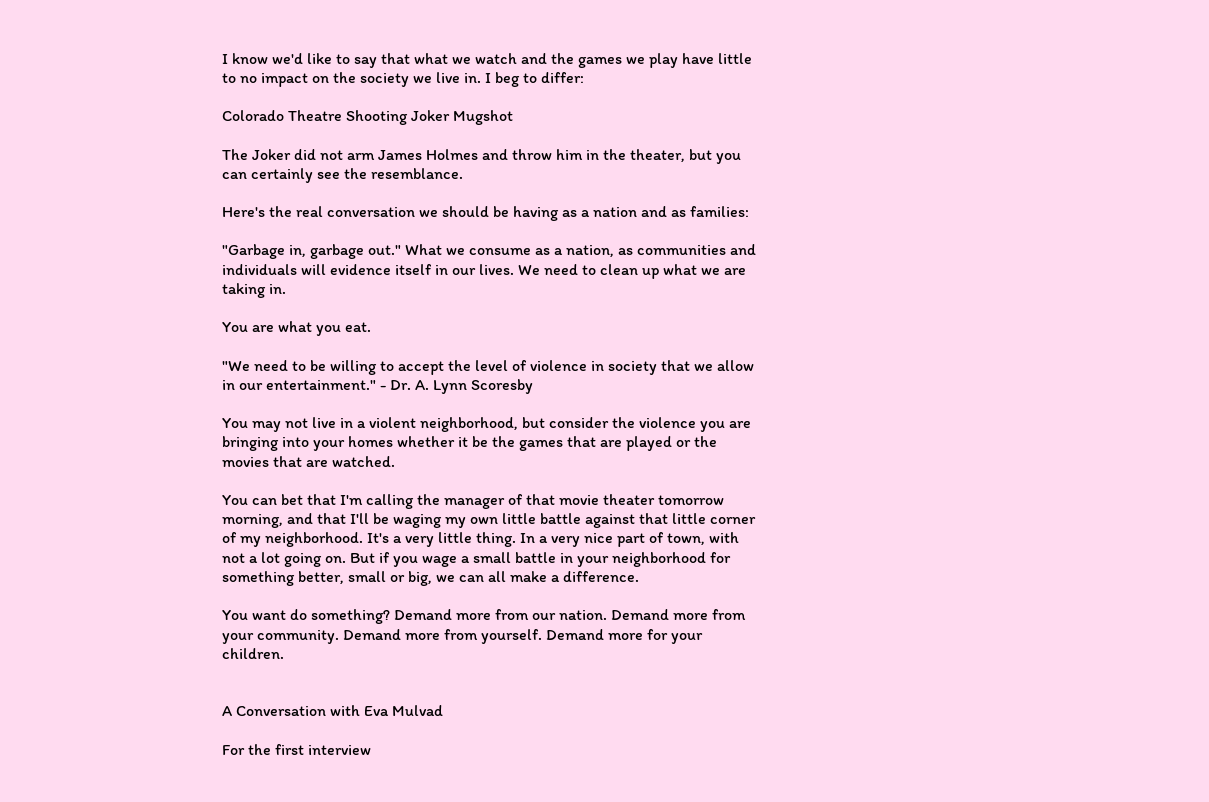I know we'd like to say that what we watch and the games we play have little to no impact on the society we live in. I beg to differ:

Colorado Theatre Shooting Joker Mugshot

The Joker did not arm James Holmes and throw him in the theater, but you can certainly see the resemblance.

Here's the real conversation we should be having as a nation and as families:

"Garbage in, garbage out." What we consume as a nation, as communities and individuals will evidence itself in our lives. We need to clean up what we are taking in.

You are what you eat.

"We need to be willing to accept the level of violence in society that we allow in our entertainment." - Dr. A. Lynn Scoresby

You may not live in a violent neighborhood, but consider the violence you are bringing into your homes whether it be the games that are played or the movies that are watched.

You can bet that I'm calling the manager of that movie theater tomorrow morning, and that I'll be waging my own little battle against that little corner of my neighborhood. It's a very little thing. In a very nice part of town, with not a lot going on. But if you wage a small battle in your neighborhood for something better, small or big, we can all make a difference.

You want do something? Demand more from our nation. Demand more from your community. Demand more from yourself. Demand more for your children.


A Conversation with Eva Mulvad

For the first interview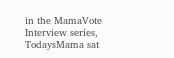in the MamaVote Interview series, TodaysMama sat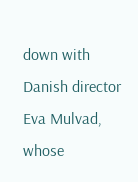down with Danish director Eva Mulvad, whose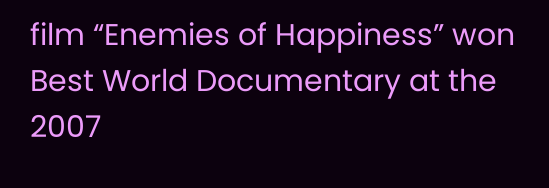film “Enemies of Happiness” won Best World Documentary at the 2007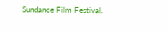Sundance Film Festival.